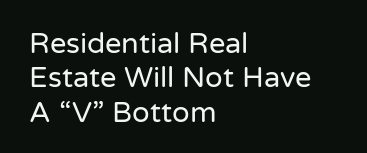Residential Real Estate Will Not Have A “V” Bottom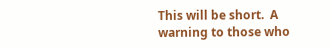This will be short.  A warning to those who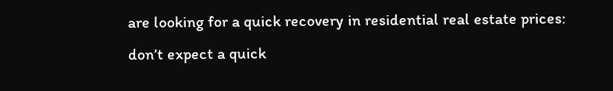are looking for a quick recovery in residential real estate prices: don’t expect a quick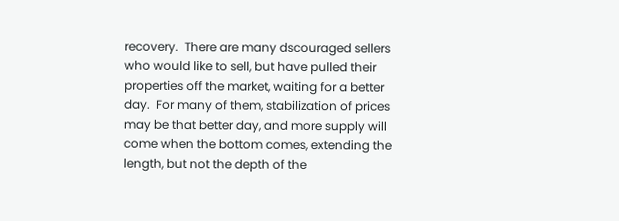recovery.  There are many dscouraged sellers who would like to sell, but have pulled their properties off the market, waiting for a better day.  For many of them, stabilization of prices may be that better day, and more supply will come when the bottom comes, extending the length, but not the depth of the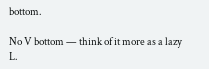bottom.

No V bottom — think of it more as a lazy L.